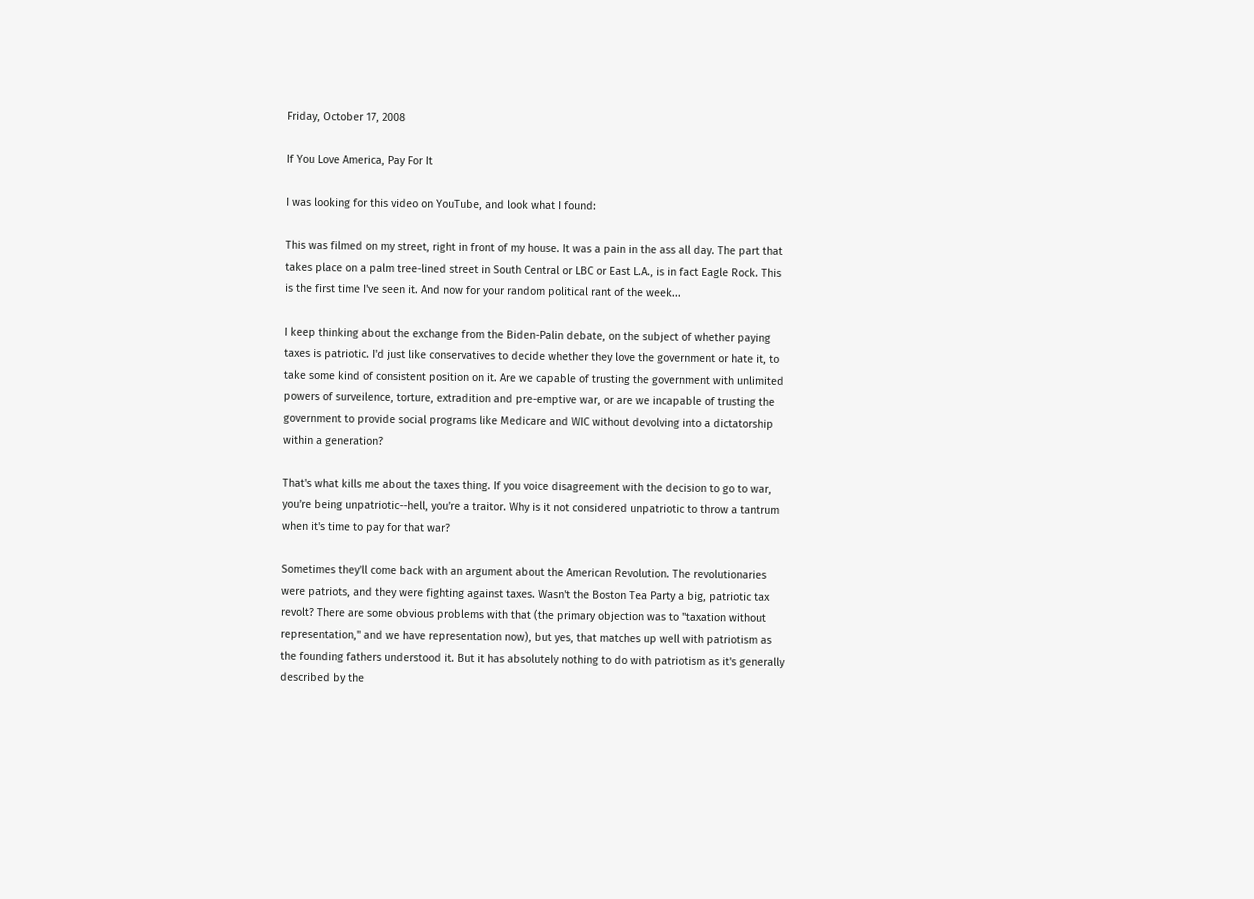Friday, October 17, 2008

If You Love America, Pay For It

I was looking for this video on YouTube, and look what I found:

This was filmed on my street, right in front of my house. It was a pain in the ass all day. The part that takes place on a palm tree-lined street in South Central or LBC or East L.A., is in fact Eagle Rock. This is the first time I've seen it. And now for your random political rant of the week...

I keep thinking about the exchange from the Biden-Palin debate, on the subject of whether paying taxes is patriotic. I'd just like conservatives to decide whether they love the government or hate it, to take some kind of consistent position on it. Are we capable of trusting the government with unlimited powers of surveilence, torture, extradition and pre-emptive war, or are we incapable of trusting the government to provide social programs like Medicare and WIC without devolving into a dictatorship within a generation?

That's what kills me about the taxes thing. If you voice disagreement with the decision to go to war, you're being unpatriotic--hell, you're a traitor. Why is it not considered unpatriotic to throw a tantrum when it's time to pay for that war?

Sometimes they'll come back with an argument about the American Revolution. The revolutionaries were patriots, and they were fighting against taxes. Wasn't the Boston Tea Party a big, patriotic tax revolt? There are some obvious problems with that (the primary objection was to "taxation without representation," and we have representation now), but yes, that matches up well with patriotism as the founding fathers understood it. But it has absolutely nothing to do with patriotism as it's generally described by the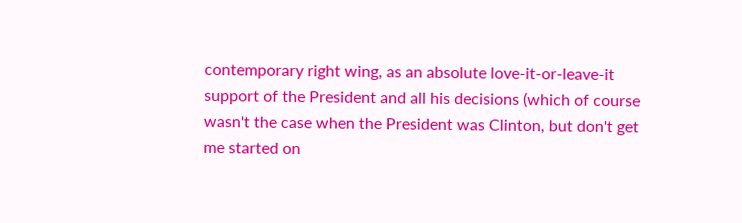contemporary right wing, as an absolute love-it-or-leave-it support of the President and all his decisions (which of course wasn't the case when the President was Clinton, but don't get me started on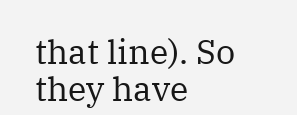that line). So they have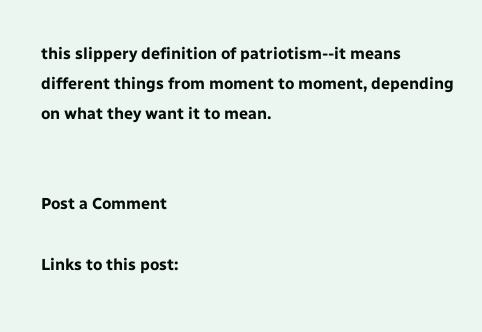this slippery definition of patriotism--it means different things from moment to moment, depending on what they want it to mean.


Post a Comment

Links to this post: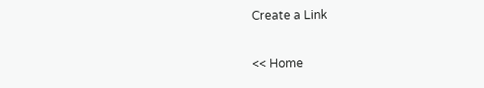Create a Link

<< Home